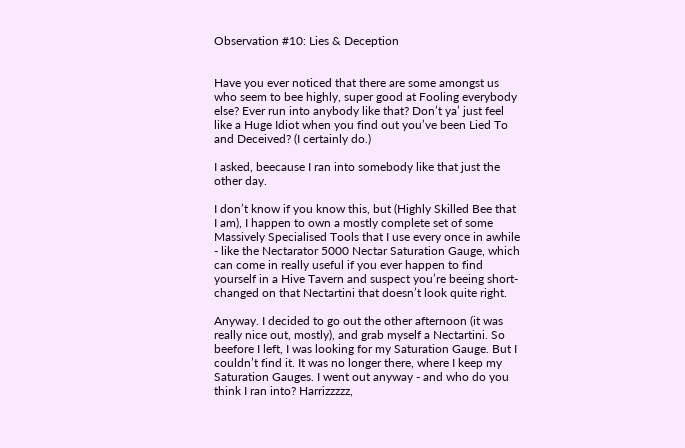Observation #10: Lies & Deception


Have you ever noticed that there are some amongst us who seem to bee highly, super good at Fooling everybody else? Ever run into anybody like that? Don’t ya’ just feel like a Huge Idiot when you find out you’ve been Lied To and Deceived? (I certainly do.)

I asked, beecause I ran into somebody like that just the other day.

I don’t know if you know this, but (Highly Skilled Bee that I am), I happen to own a mostly complete set of some Massively Specialised Tools that I use every once in awhile - like the Nectarator 5000 Nectar Saturation Gauge, which can come in really useful if you ever happen to find yourself in a Hive Tavern and suspect you’re beeing short-changed on that Nectartini that doesn’t look quite right.

Anyway. I decided to go out the other afternoon (it was really nice out, mostly), and grab myself a Nectartini. So beefore I left, I was looking for my Saturation Gauge. But I couldn’t find it. It was no longer there, where I keep my Saturation Gauges. I went out anyway - and who do you think I ran into? Harrizzzzz,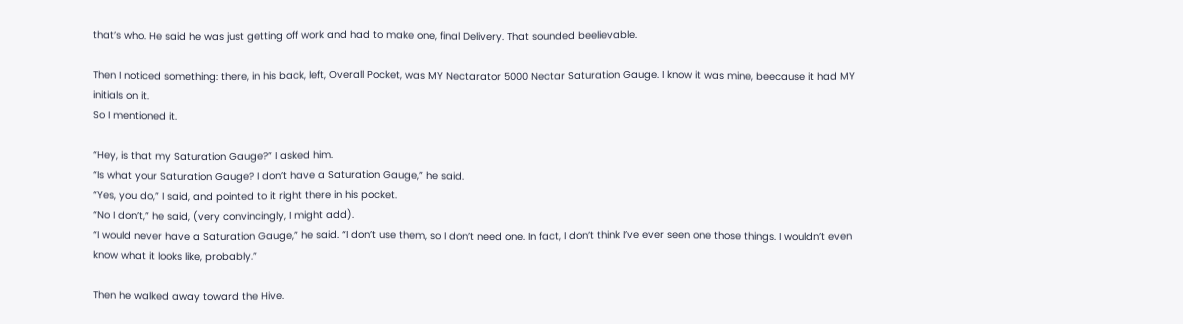that’s who. He said he was just getting off work and had to make one, final Delivery. That sounded beelievable.

Then I noticed something: there, in his back, left, Overall Pocket, was MY Nectarator 5000 Nectar Saturation Gauge. I know it was mine, beecause it had MY initials on it.
So I mentioned it.

“Hey, is that my Saturation Gauge?” I asked him.
“Is what your Saturation Gauge? I don’t have a Saturation Gauge,” he said.
“Yes, you do,” I said, and pointed to it right there in his pocket.
“No I don’t,” he said, (very convincingly, I might add).
“I would never have a Saturation Gauge,” he said. “I don’t use them, so I don’t need one. In fact, I don’t think I’ve ever seen one those things. I wouldn’t even know what it looks like, probably.”

Then he walked away toward the Hive.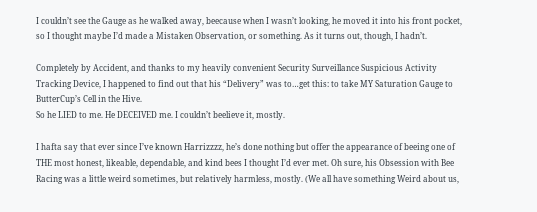I couldn’t see the Gauge as he walked away, beecause when I wasn’t looking, he moved it into his front pocket, so I thought maybe I’d made a Mistaken Observation, or something. As it turns out, though, I hadn’t.

Completely by Accident, and thanks to my heavily convenient Security Surveillance Suspicious Activity Tracking Device, I happened to find out that his “Delivery” was to…get this: to take MY Saturation Gauge to ButterCup’s Cell in the Hive.
So he LIED to me. He DECEIVED me. I couldn’t beelieve it, mostly.

I hafta say that ever since I’ve known Harrizzzz, he’s done nothing but offer the appearance of beeing one of THE most honest, likeable, dependable, and kind bees I thought I’d ever met. Oh sure, his Obsession with Bee Racing was a little weird sometimes, but relatively harmless, mostly. (We all have something Weird about us,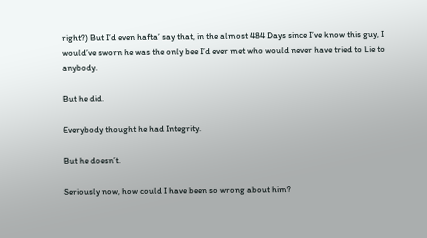right?) But I’d even hafta’ say that, in the almost 484 Days since I’ve know this guy, I would’ve sworn he was the only bee I’d ever met who would never have tried to Lie to anybody.

But he did.

Everybody thought he had Integrity.

But he doesn’t.

Seriously now, how could I have been so wrong about him?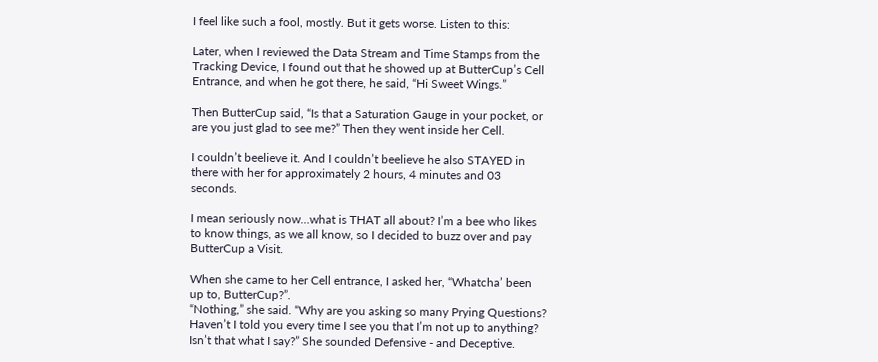I feel like such a fool, mostly. But it gets worse. Listen to this:

Later, when I reviewed the Data Stream and Time Stamps from the Tracking Device, I found out that he showed up at ButterCup’s Cell Entrance, and when he got there, he said, “Hi Sweet Wings.”

Then ButterCup said, “Is that a Saturation Gauge in your pocket, or are you just glad to see me?” Then they went inside her Cell.

I couldn’t beelieve it. And I couldn’t beelieve he also STAYED in there with her for approximately 2 hours, 4 minutes and 03 seconds.

I mean seriously now…what is THAT all about? I’m a bee who likes to know things, as we all know, so I decided to buzz over and pay ButterCup a Visit.

When she came to her Cell entrance, I asked her, “Whatcha’ been up to, ButterCup?”.
“Nothing,” she said. “Why are you asking so many Prying Questions? Haven’t I told you every time I see you that I’m not up to anything? Isn’t that what I say?” She sounded Defensive - and Deceptive.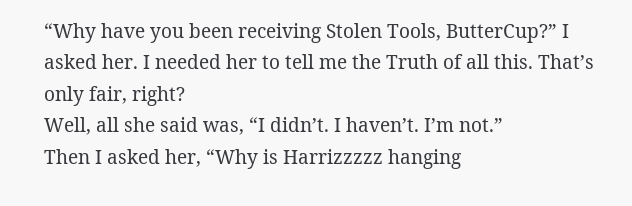“Why have you been receiving Stolen Tools, ButterCup?” I asked her. I needed her to tell me the Truth of all this. That’s only fair, right?
Well, all she said was, “I didn’t. I haven’t. I’m not.”
Then I asked her, “Why is Harrizzzzz hanging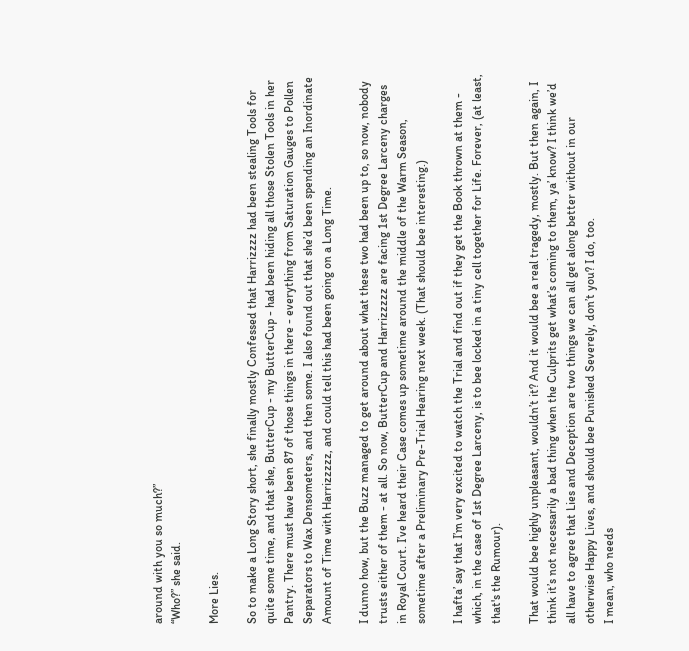around with you so much?”
“Who?” she said.

More Lies.

So to make a Long Story short, she finally mostly Confessed that Harrizzzz had been stealing Tools for quite some time, and that she, ButterCup - my ButterCup - had been hiding all those Stolen Tools in her Pantry. There must have been 87 of those things in there - everything from Saturation Gauges to Pollen Separators to Wax Densometers, and then some. I also found out that she’d been spending an Inordinate Amount of Time with Harrizzzzz, and could tell this had been going on a Long Time.

I dunno how, but the Buzz managed to get around about what these two had been up to, so now, nobody trusts either of them - at all. So now, ButterCup and Harrizzzzz are facing 1st Degree Larceny charges in Royal Court. I’ve heard their Case comes up sometime around the middle of the Warm Season, sometime after a Preliminary Pre-Trial Hearing next week. (That should bee interesting.)

I hafta’ say that I’m very excited to watch the Trial and find out if they get the Book thrown at them - which, in the case of 1st Degree Larceny, is to bee locked in a tiny cell together for Life. Forever, (at least, that's the Rumour).

That would bee highly unpleasant, wouldn’t it? And it would bee a real tragedy, mostly. But then again, I think it’s not necessarily a bad thing when the Culprits get what’s coming to them, ya’ know? I think we’d all have to agree that Lies and Deception are two things we can all get along better without in our otherwise Happy Lives, and should bee Punished Severely, don’t you? I do, too.
I mean, who needs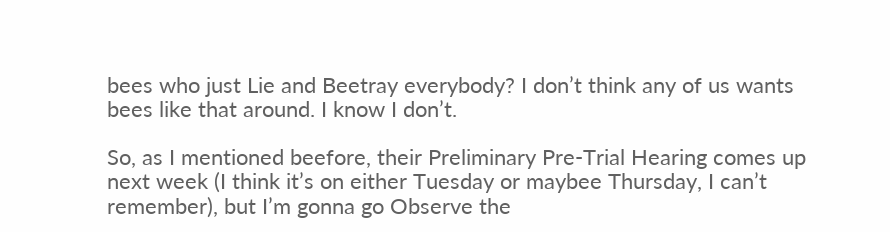bees who just Lie and Beetray everybody? I don’t think any of us wants bees like that around. I know I don’t.

So, as I mentioned beefore, their Preliminary Pre-Trial Hearing comes up next week (I think it’s on either Tuesday or maybee Thursday, I can’t remember), but I’m gonna go Observe the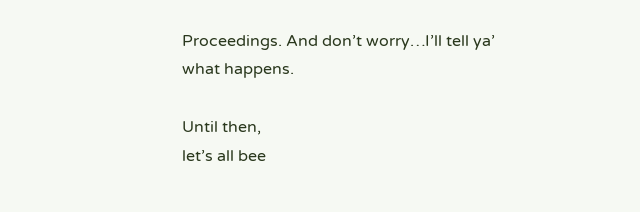Proceedings. And don’t worry…I’ll tell ya’ what happens.

Until then,
let’s all bee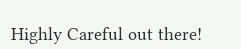Highly Careful out there!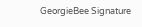GeorgieBee Signature